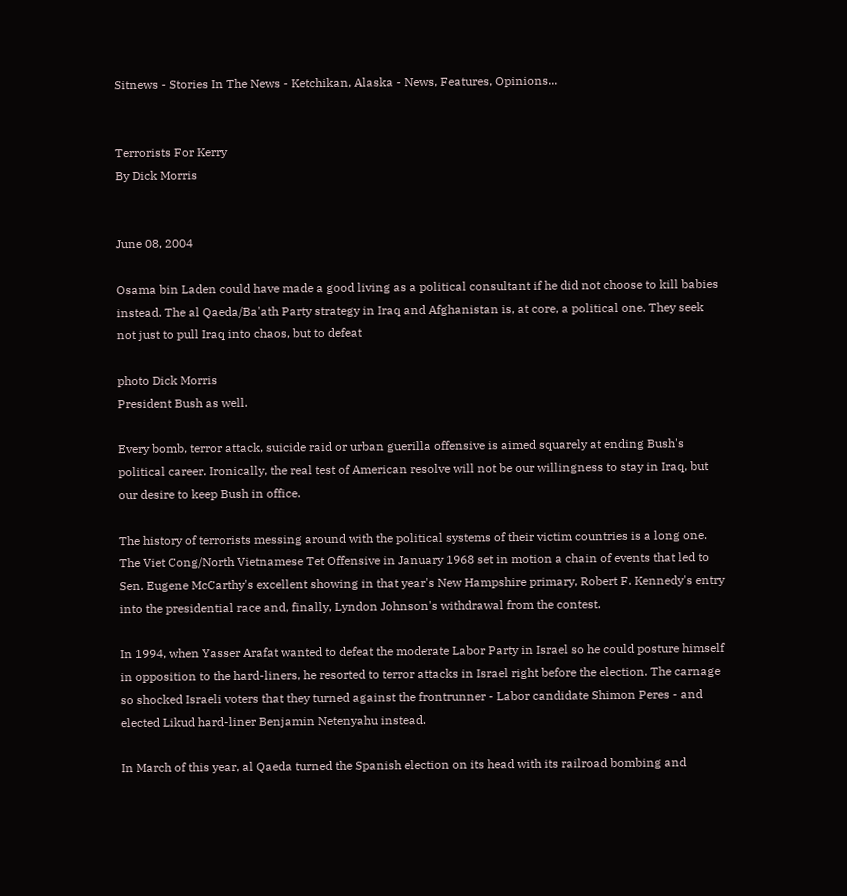Sitnews - Stories In The News - Ketchikan, Alaska - News, Features, Opinions...


Terrorists For Kerry
By Dick Morris


June 08, 2004

Osama bin Laden could have made a good living as a political consultant if he did not choose to kill babies instead. The al Qaeda/Ba'ath Party strategy in Iraq and Afghanistan is, at core, a political one. They seek not just to pull Iraq into chaos, but to defeat

photo Dick Morris
President Bush as well.

Every bomb, terror attack, suicide raid or urban guerilla offensive is aimed squarely at ending Bush's political career. Ironically, the real test of American resolve will not be our willingness to stay in Iraq, but our desire to keep Bush in office.

The history of terrorists messing around with the political systems of their victim countries is a long one. The Viet Cong/North Vietnamese Tet Offensive in January 1968 set in motion a chain of events that led to Sen. Eugene McCarthy's excellent showing in that year's New Hampshire primary, Robert F. Kennedy's entry into the presidential race and, finally, Lyndon Johnson's withdrawal from the contest.

In 1994, when Yasser Arafat wanted to defeat the moderate Labor Party in Israel so he could posture himself in opposition to the hard-liners, he resorted to terror attacks in Israel right before the election. The carnage so shocked Israeli voters that they turned against the frontrunner - Labor candidate Shimon Peres - and elected Likud hard-liner Benjamin Netenyahu instead.

In March of this year, al Qaeda turned the Spanish election on its head with its railroad bombing and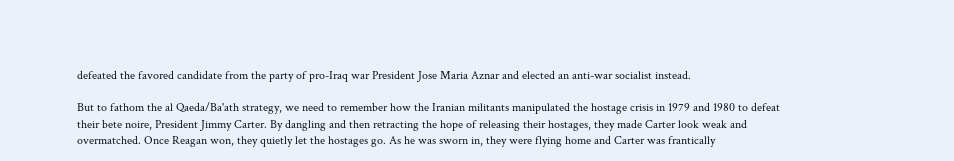defeated the favored candidate from the party of pro-Iraq war President Jose Maria Aznar and elected an anti-war socialist instead.

But to fathom the al Qaeda/Ba'ath strategy, we need to remember how the Iranian militants manipulated the hostage crisis in 1979 and 1980 to defeat their bete noire, President Jimmy Carter. By dangling and then retracting the hope of releasing their hostages, they made Carter look weak and overmatched. Once Reagan won, they quietly let the hostages go. As he was sworn in, they were flying home and Carter was frantically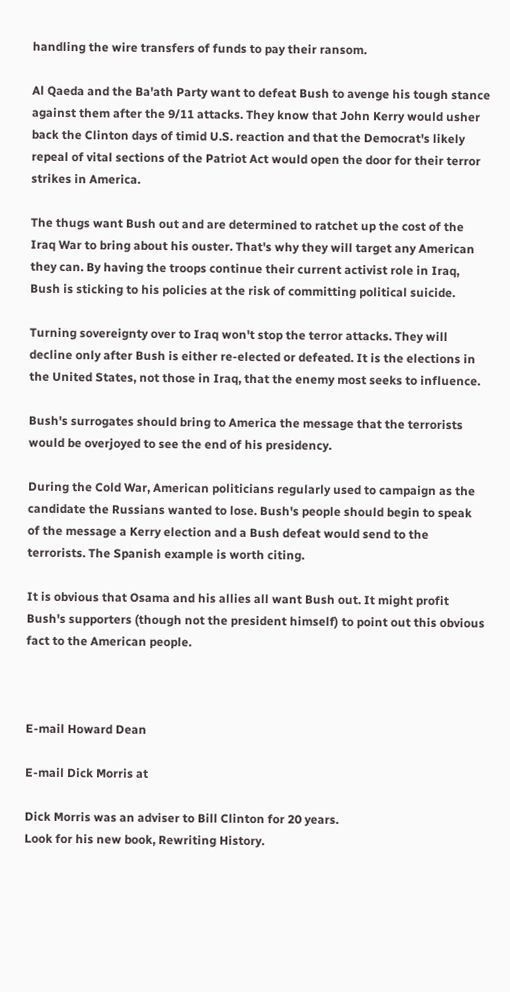handling the wire transfers of funds to pay their ransom.

Al Qaeda and the Ba'ath Party want to defeat Bush to avenge his tough stance against them after the 9/11 attacks. They know that John Kerry would usher back the Clinton days of timid U.S. reaction and that the Democrat's likely repeal of vital sections of the Patriot Act would open the door for their terror strikes in America.

The thugs want Bush out and are determined to ratchet up the cost of the Iraq War to bring about his ouster. That's why they will target any American they can. By having the troops continue their current activist role in Iraq, Bush is sticking to his policies at the risk of committing political suicide.

Turning sovereignty over to Iraq won't stop the terror attacks. They will decline only after Bush is either re-elected or defeated. It is the elections in the United States, not those in Iraq, that the enemy most seeks to influence.

Bush's surrogates should bring to America the message that the terrorists would be overjoyed to see the end of his presidency.

During the Cold War, American politicians regularly used to campaign as the candidate the Russians wanted to lose. Bush's people should begin to speak of the message a Kerry election and a Bush defeat would send to the terrorists. The Spanish example is worth citing.

It is obvious that Osama and his allies all want Bush out. It might profit Bush's supporters (though not the president himself) to point out this obvious fact to the American people.



E-mail Howard Dean

E-mail Dick Morris at

Dick Morris was an adviser to Bill Clinton for 20 years.
Look for his new book, Rewriting History.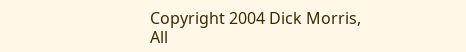Copyright 2004 Dick Morris,
All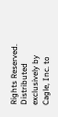Rights Reserved.
Distributed exclusively by Cagle, Inc. to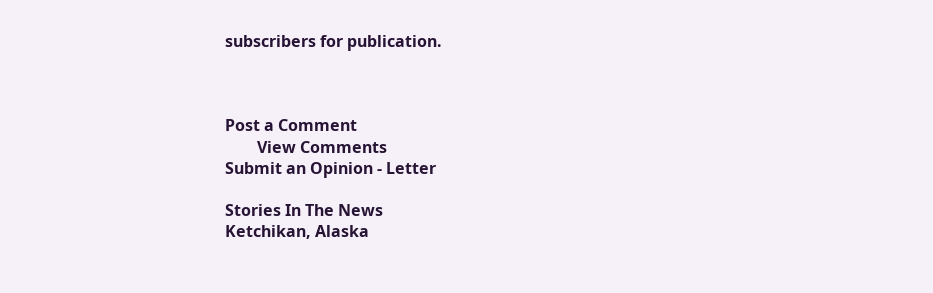subscribers for publication.



Post a Comment
        View Comments
Submit an Opinion - Letter

Stories In The News
Ketchikan, Alaska